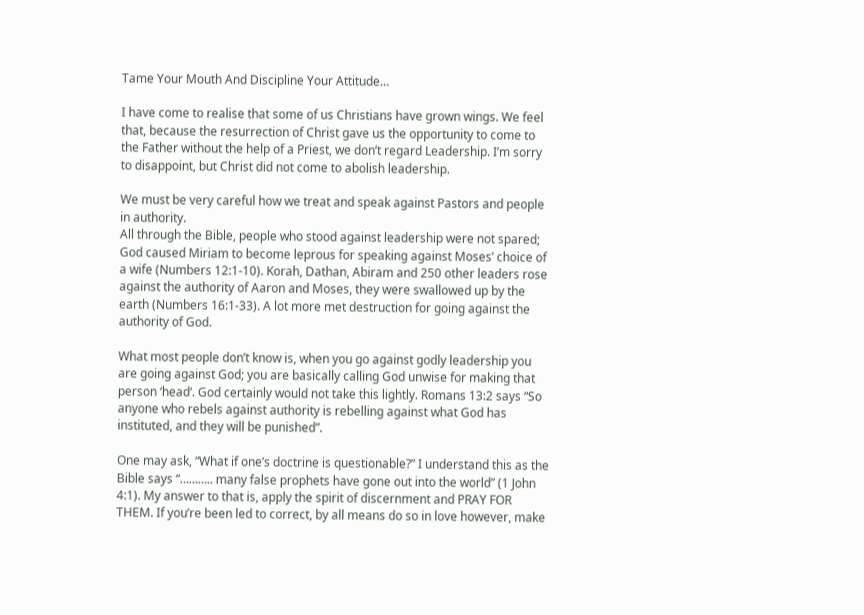Tame Your Mouth And Discipline Your Attitude…

I have come to realise that some of us Christians have grown wings. We feel that, because the resurrection of Christ gave us the opportunity to come to the Father without the help of a Priest, we don’t regard Leadership. I’m sorry to disappoint, but Christ did not come to abolish leadership.

We must be very careful how we treat and speak against Pastors and people in authority.
All through the Bible, people who stood against leadership were not spared; God caused Miriam to become leprous for speaking against Moses’ choice of a wife (Numbers 12:1-10). Korah, Dathan, Abiram and 250 other leaders rose against the authority of Aaron and Moses, they were swallowed up by the earth (Numbers 16:1-33). A lot more met destruction for going against the authority of God.

What most people don’t know is, when you go against godly leadership you are going against God; you are basically calling God unwise for making that person ‘head‘. God certainly would not take this lightly. Romans 13:2 says “So anyone who rebels against authority is rebelling against what God has instituted, and they will be punished”.

One may ask, “What if one’s doctrine is questionable?” I understand this as the Bible says “……….. many false prophets have gone out into the world” (1 John 4:1). My answer to that is, apply the spirit of discernment and PRAY FOR THEM. If you’re been led to correct, by all means do so in love however, make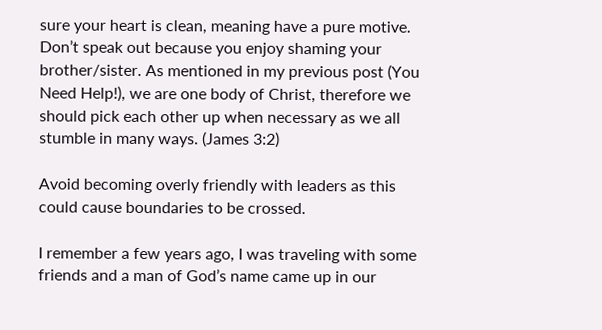sure your heart is clean, meaning have a pure motive. Don’t speak out because you enjoy shaming your brother/sister. As mentioned in my previous post (You Need Help!), we are one body of Christ, therefore we should pick each other up when necessary as we all stumble in many ways. (James 3:2)

Avoid becoming overly friendly with leaders as this could cause boundaries to be crossed.

I remember a few years ago, I was traveling with some friends and a man of God’s name came up in our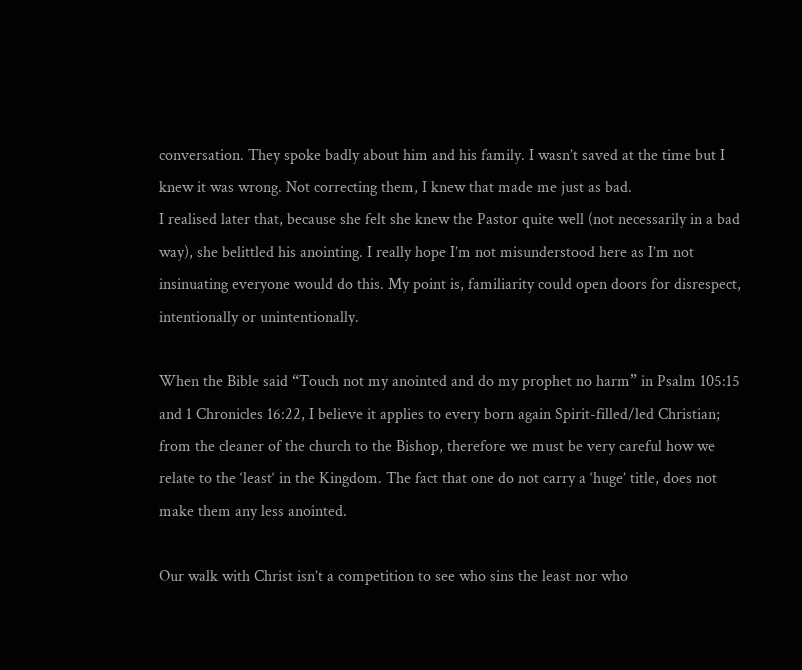conversation. They spoke badly about him and his family. I wasn’t saved at the time but I knew it was wrong. Not correcting them, I knew that made me just as bad.
I realised later that, because she felt she knew the Pastor quite well (not necessarily in a bad way), she belittled his anointing. I really hope I’m not misunderstood here as I’m not insinuating everyone would do this. My point is, familiarity could open doors for disrespect, intentionally or unintentionally.

When the Bible said “Touch not my anointed and do my prophet no harm” in Psalm 105:15 and 1 Chronicles 16:22, I believe it applies to every born again Spirit-filled/led Christian; from the cleaner of the church to the Bishop, therefore we must be very careful how we relate to the ‘least‘ in the Kingdom. The fact that one do not carry a ‘huge’ title, does not make them any less anointed.

Our walk with Christ isn’t a competition to see who sins the least nor who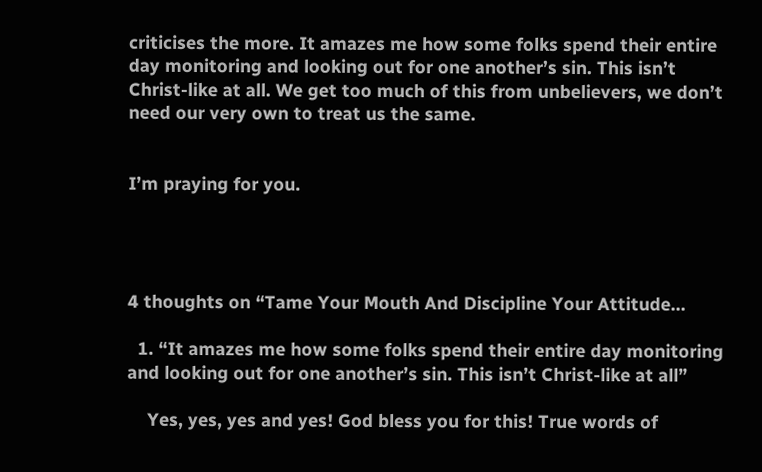criticises the more. It amazes me how some folks spend their entire day monitoring and looking out for one another’s sin. This isn’t Christ-like at all. We get too much of this from unbelievers, we don’t need our very own to treat us the same.


I’m praying for you.




4 thoughts on “Tame Your Mouth And Discipline Your Attitude…

  1. “It amazes me how some folks spend their entire day monitoring and looking out for one another’s sin. This isn’t Christ-like at all”

    Yes, yes, yes and yes! God bless you for this! True words of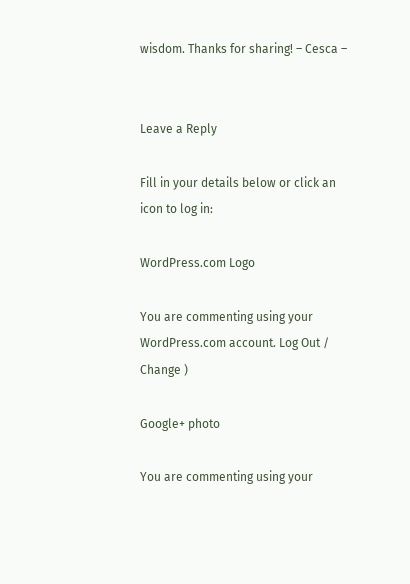wisdom. Thanks for sharing! – Cesca –


Leave a Reply

Fill in your details below or click an icon to log in:

WordPress.com Logo

You are commenting using your WordPress.com account. Log Out /  Change )

Google+ photo

You are commenting using your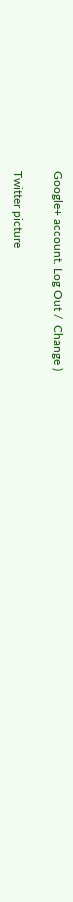Google+ account. Log Out /  Change )

Twitter picture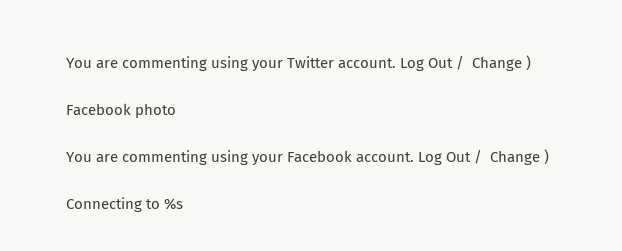You are commenting using your Twitter account. Log Out /  Change )

Facebook photo

You are commenting using your Facebook account. Log Out /  Change )

Connecting to %s